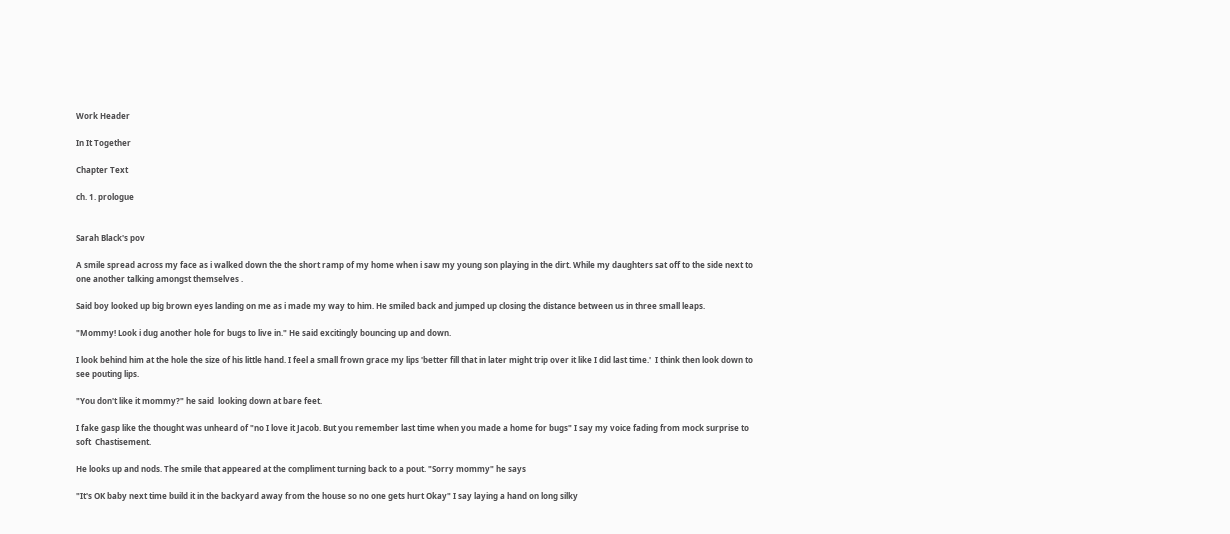Work Header

In It Together

Chapter Text

ch. 1. prologue


Sarah Black's pov

A smile spread across my face as i walked down the the short ramp of my home when i saw my young son playing in the dirt. While my daughters sat off to the side next to one another talking amongst themselves .

Said boy looked up big brown eyes landing on me as i made my way to him. He smiled back and jumped up closing the distance between us in three small leaps.

"Mommy! Look i dug another hole for bugs to live in." He said excitingly bouncing up and down.

I look behind him at the hole the size of his little hand. I feel a small frown grace my lips 'better fill that in later might trip over it like I did last time.'  I think then look down to see pouting lips.

"You don't like it mommy?" he said  looking down at bare feet.

I fake gasp like the thought was unheard of "no I love it Jacob. But you remember last time when you made a home for bugs" I say my voice fading from mock surprise to soft  Chastisement.

He looks up and nods. The smile that appeared at the compliment turning back to a pout. "Sorry mommy" he says

"It's OK baby next time build it in the backyard away from the house so no one gets hurt Okay" I say laying a hand on long silky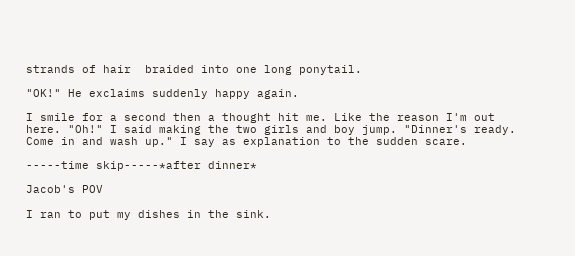strands of hair  braided into one long ponytail.

"OK!" He exclaims suddenly happy again.

I smile for a second then a thought hit me. Like the reason I'm out here. "Oh!" I said making the two girls and boy jump. "Dinner's ready. Come in and wash up." I say as explanation to the sudden scare.

-----time skip-----*after dinner*

Jacob's POV

I ran to put my dishes in the sink.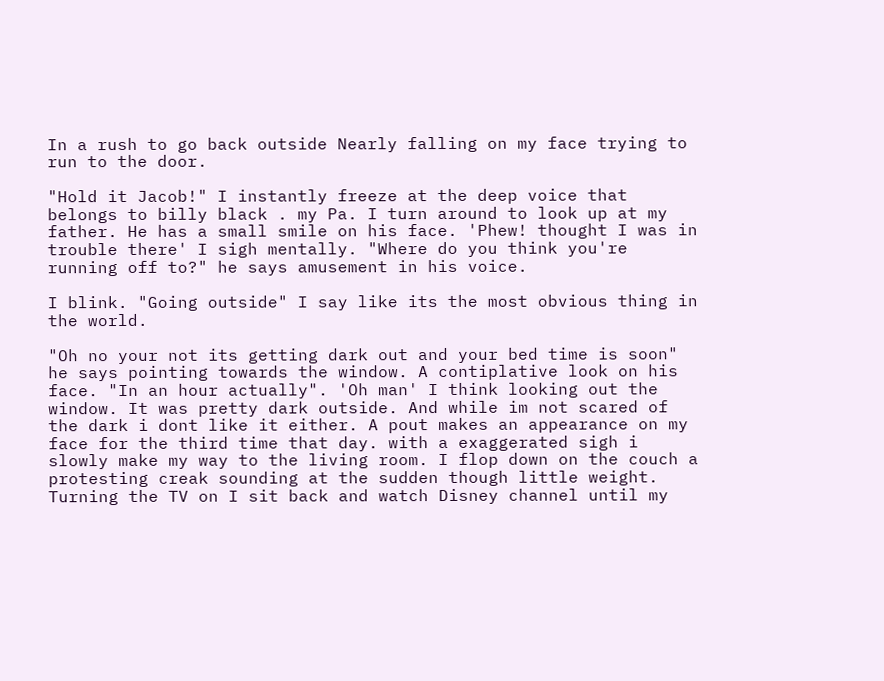In a rush to go back outside Nearly falling on my face trying to run to the door.

"Hold it Jacob!" I instantly freeze at the deep voice that belongs to billy black . my Pa. I turn around to look up at my father. He has a small smile on his face. 'Phew! thought I was in trouble there' I sigh mentally. "Where do you think you're running off to?" he says amusement in his voice.

I blink. "Going outside" I say like its the most obvious thing in the world.

"Oh no your not its getting dark out and your bed time is soon" he says pointing towards the window. A contiplative look on his face. "In an hour actually". 'Oh man' I think looking out the window. It was pretty dark outside. And while im not scared of the dark i dont like it either. A pout makes an appearance on my face for the third time that day. with a exaggerated sigh i slowly make my way to the living room. I flop down on the couch a protesting creak sounding at the sudden though little weight. Turning the TV on I sit back and watch Disney channel until my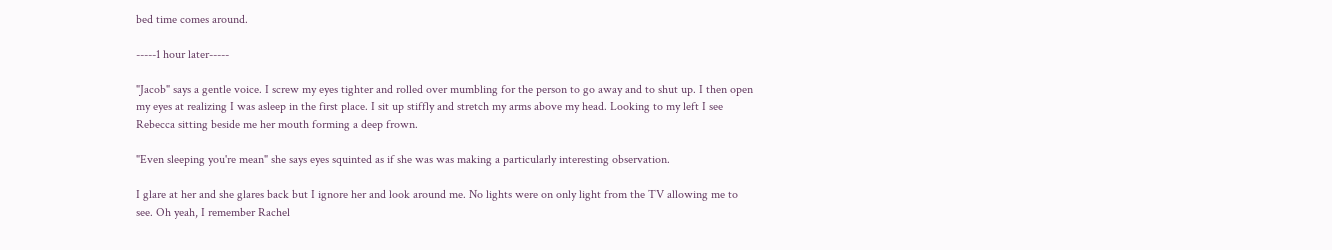bed time comes around.

-----1 hour later-----

"Jacob" says a gentle voice. I screw my eyes tighter and rolled over mumbling for the person to go away and to shut up. I then open my eyes at realizing I was asleep in the first place. I sit up stiffly and stretch my arms above my head. Looking to my left I see Rebecca sitting beside me her mouth forming a deep frown.

"Even sleeping you're mean" she says eyes squinted as if she was was making a particularly interesting observation.

I glare at her and she glares back but I ignore her and look around me. No lights were on only light from the TV allowing me to see. Oh yeah, I remember Rachel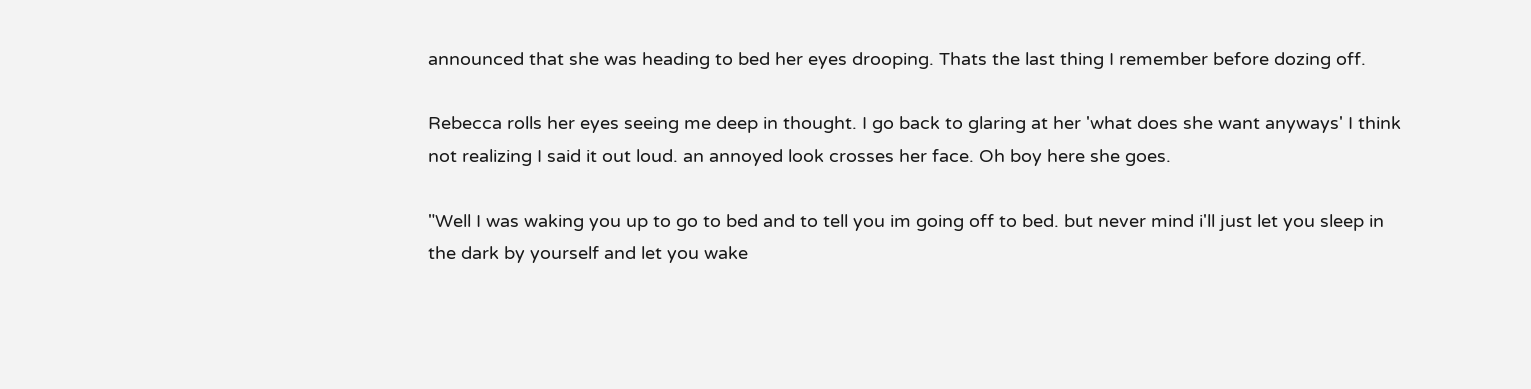announced that she was heading to bed her eyes drooping. Thats the last thing I remember before dozing off.

Rebecca rolls her eyes seeing me deep in thought. I go back to glaring at her 'what does she want anyways' I think not realizing I said it out loud. an annoyed look crosses her face. Oh boy here she goes.

"Well I was waking you up to go to bed and to tell you im going off to bed. but never mind i'll just let you sleep in the dark by yourself and let you wake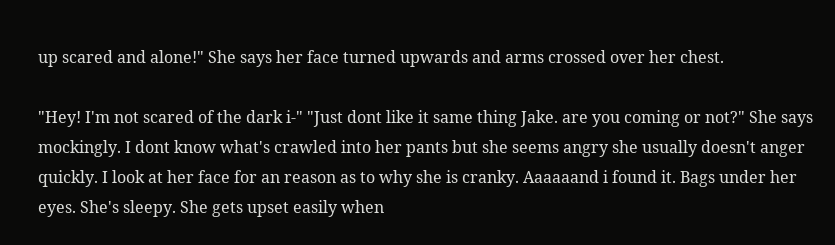up scared and alone!" She says her face turned upwards and arms crossed over her chest.

"Hey! I'm not scared of the dark i-" "Just dont like it same thing Jake. are you coming or not?" She says mockingly. I dont know what's crawled into her pants but she seems angry she usually doesn't anger quickly. I look at her face for an reason as to why she is cranky. Aaaaaand i found it. Bags under her eyes. She's sleepy. She gets upset easily when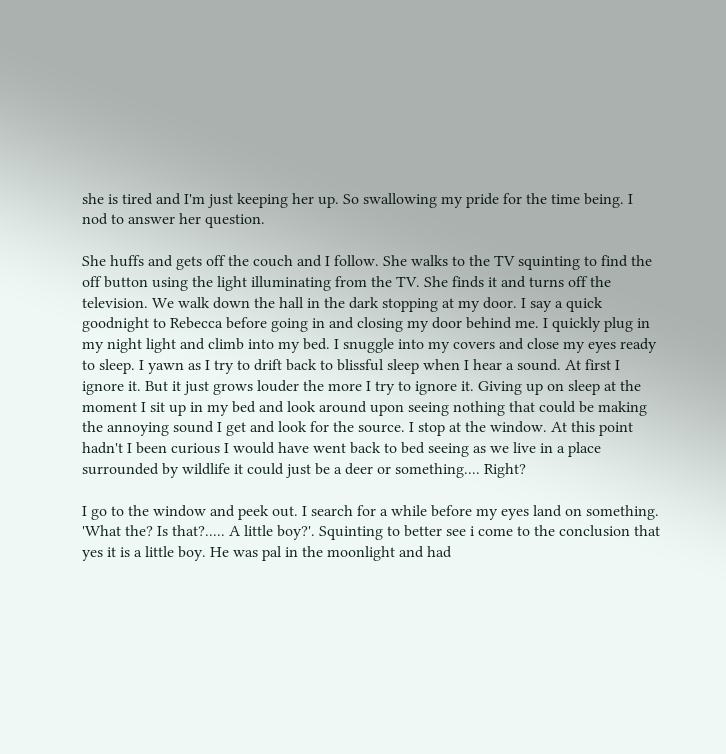she is tired and I'm just keeping her up. So swallowing my pride for the time being. I nod to answer her question.

She huffs and gets off the couch and I follow. She walks to the TV squinting to find the off button using the light illuminating from the TV. She finds it and turns off the television. We walk down the hall in the dark stopping at my door. I say a quick goodnight to Rebecca before going in and closing my door behind me. I quickly plug in my night light and climb into my bed. I snuggle into my covers and close my eyes ready to sleep. I yawn as I try to drift back to blissful sleep when I hear a sound. At first I ignore it. But it just grows louder the more I try to ignore it. Giving up on sleep at the moment I sit up in my bed and look around upon seeing nothing that could be making the annoying sound I get and look for the source. I stop at the window. At this point hadn't I been curious I would have went back to bed seeing as we live in a place surrounded by wildlife it could just be a deer or something.... Right?

I go to the window and peek out. I search for a while before my eyes land on something. 'What the? Is that?..... A little boy?'. Squinting to better see i come to the conclusion that yes it is a little boy. He was pal in the moonlight and had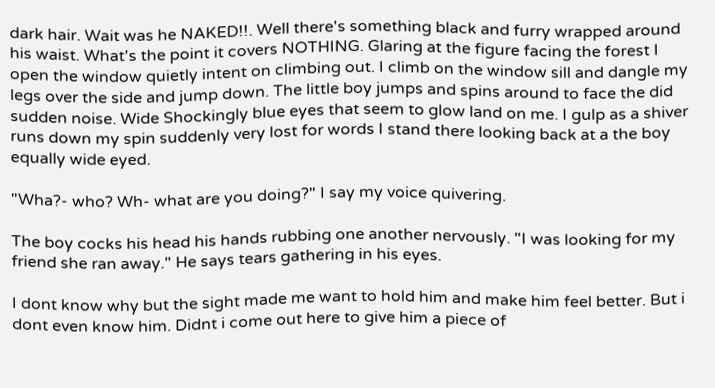dark hair. Wait was he NAKED!!. Well there's something black and furry wrapped around his waist. What's the point it covers NOTHING. Glaring at the figure facing the forest I open the window quietly intent on climbing out. I climb on the window sill and dangle my legs over the side and jump down. The little boy jumps and spins around to face the did sudden noise. Wide Shockingly blue eyes that seem to glow land on me. I gulp as a shiver runs down my spin suddenly very lost for words I stand there looking back at a the boy equally wide eyed.

"Wha?- who? Wh- what are you doing?" I say my voice quivering.

The boy cocks his head his hands rubbing one another nervously. "I was looking for my friend she ran away." He says tears gathering in his eyes.

I dont know why but the sight made me want to hold him and make him feel better. But i dont even know him. Didnt i come out here to give him a piece of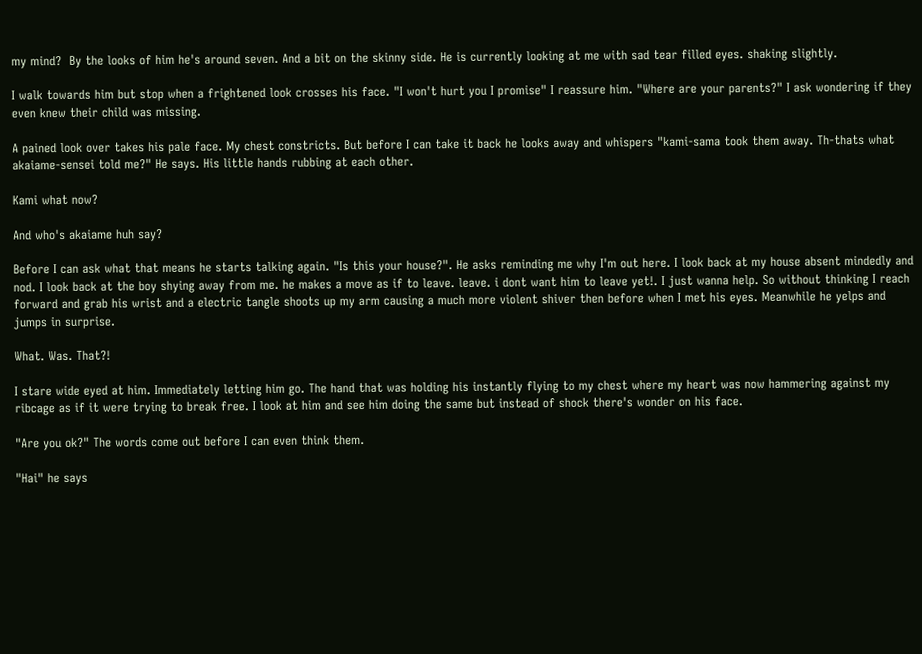my mind?  By the looks of him he's around seven. And a bit on the skinny side. He is currently looking at me with sad tear filled eyes. shaking slightly.

I walk towards him but stop when a frightened look crosses his face. "I won't hurt you I promise" I reassure him. "Where are your parents?" I ask wondering if they even knew their child was missing.

A pained look over takes his pale face. My chest constricts. But before I can take it back he looks away and whispers "kami-sama took them away. Th-thats what akaiame-sensei told me?" He says. His little hands rubbing at each other.

Kami what now?

And who's akaiame huh say?

Before I can ask what that means he starts talking again. "Is this your house?". He asks reminding me why I'm out here. I look back at my house absent mindedly and nod. I look back at the boy shying away from me. he makes a move as if to leave. leave. i dont want him to leave yet!. I just wanna help. So without thinking I reach forward and grab his wrist and a electric tangle shoots up my arm causing a much more violent shiver then before when I met his eyes. Meanwhile he yelps and jumps in surprise.

What. Was. That?!

I stare wide eyed at him. Immediately letting him go. The hand that was holding his instantly flying to my chest where my heart was now hammering against my ribcage as if it were trying to break free. I look at him and see him doing the same but instead of shock there's wonder on his face.

"Are you ok?" The words come out before I can even think them.

"Hai" he says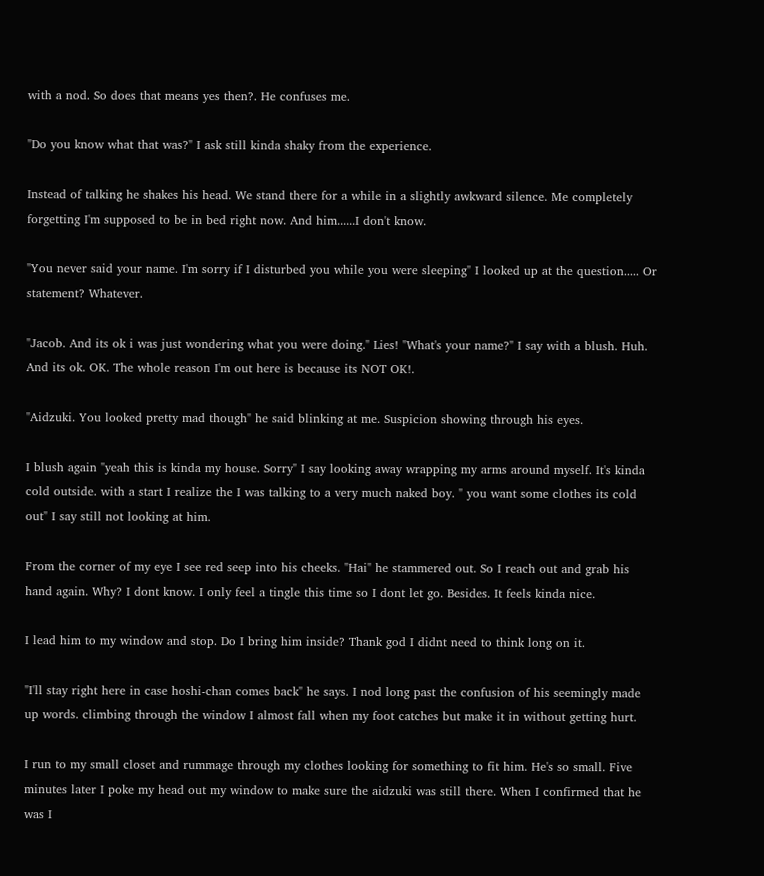with a nod. So does that means yes then?. He confuses me.

"Do you know what that was?" I ask still kinda shaky from the experience.

Instead of talking he shakes his head. We stand there for a while in a slightly awkward silence. Me completely forgetting I'm supposed to be in bed right now. And him......I don't know.

"You never said your name. I'm sorry if I disturbed you while you were sleeping" I looked up at the question..... Or statement? Whatever.

"Jacob. And its ok i was just wondering what you were doing." Lies! "What's your name?" I say with a blush. Huh. And its ok. OK. The whole reason I'm out here is because its NOT OK!.

"Aidzuki. You looked pretty mad though" he said blinking at me. Suspicion showing through his eyes.

I blush again "yeah this is kinda my house. Sorry" I say looking away wrapping my arms around myself. It's kinda cold outside. with a start I realize the I was talking to a very much naked boy. " you want some clothes its cold out" I say still not looking at him.

From the corner of my eye I see red seep into his cheeks. "Hai" he stammered out. So I reach out and grab his hand again. Why? I dont know. I only feel a tingle this time so I dont let go. Besides. It feels kinda nice.

I lead him to my window and stop. Do I bring him inside? Thank god I didnt need to think long on it.

"I'll stay right here in case hoshi-chan comes back" he says. I nod long past the confusion of his seemingly made up words. climbing through the window I almost fall when my foot catches but make it in without getting hurt.

I run to my small closet and rummage through my clothes looking for something to fit him. He's so small. Five minutes later I poke my head out my window to make sure the aidzuki was still there. When I confirmed that he was I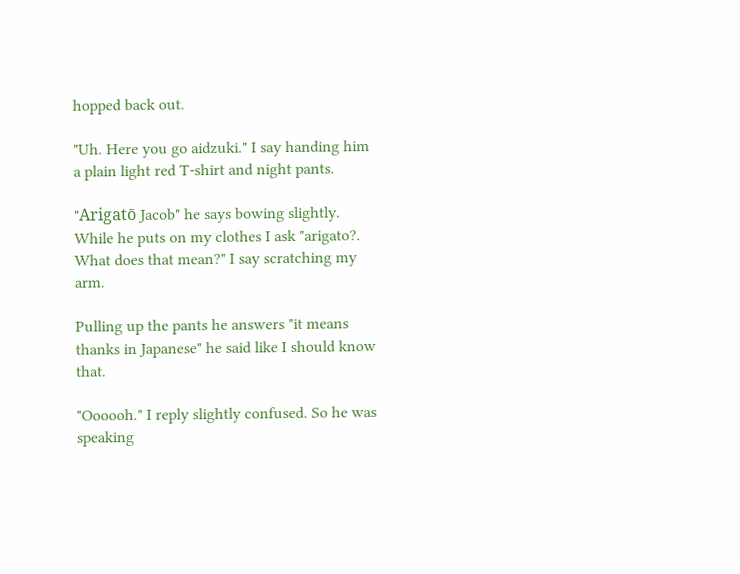hopped back out.

"Uh. Here you go aidzuki." I say handing him a plain light red T-shirt and night pants.

"Arigatō Jacob" he says bowing slightly. While he puts on my clothes I ask "arigato?. What does that mean?" I say scratching my arm.

Pulling up the pants he answers "it means thanks in Japanese" he said like I should know that.

"Oooooh." I reply slightly confused. So he was speaking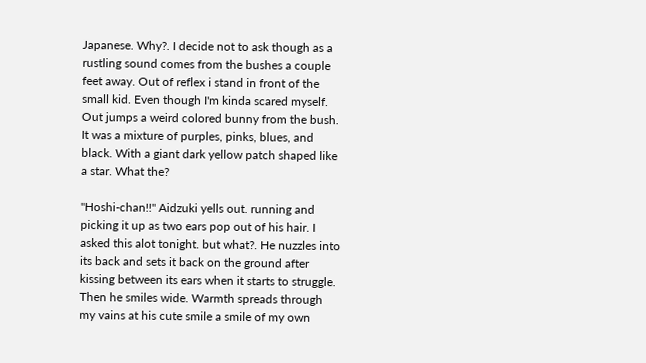Japanese. Why?. I decide not to ask though as a rustling sound comes from the bushes a couple feet away. Out of reflex i stand in front of the small kid. Even though I'm kinda scared myself. Out jumps a weird colored bunny from the bush. It was a mixture of purples, pinks, blues, and black. With a giant dark yellow patch shaped like a star. What the?

"Hoshi-chan!!" Aidzuki yells out. running and picking it up as two ears pop out of his hair. I asked this alot tonight. but what?. He nuzzles into its back and sets it back on the ground after kissing between its ears when it starts to struggle. Then he smiles wide. Warmth spreads through my vains at his cute smile a smile of my own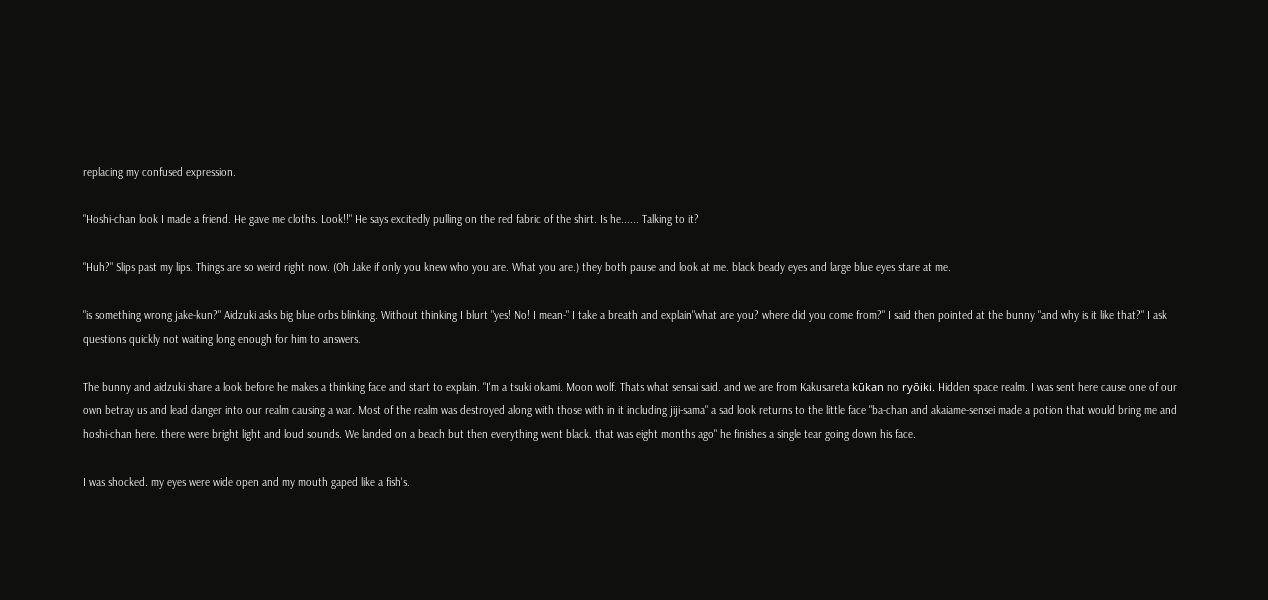replacing my confused expression.

"Hoshi-chan look I made a friend. He gave me cloths. Look!!" He says excitedly pulling on the red fabric of the shirt. Is he...... Talking to it?

"Huh?" Slips past my lips. Things are so weird right now. (Oh Jake if only you knew who you are. What you are.) they both pause and look at me. black beady eyes and large blue eyes stare at me.

"is something wrong jake-kun?" Aidzuki asks big blue orbs blinking. Without thinking I blurt "yes! No! I mean-" I take a breath and explain"what are you? where did you come from?" I said then pointed at the bunny "and why is it like that?" I ask questions quickly not waiting long enough for him to answers.

The bunny and aidzuki share a look before he makes a thinking face and start to explain. "I'm a tsuki okami. Moon wolf. Thats what sensai said. and we are from Kakusareta kūkan no ryōiki. Hidden space realm. I was sent here cause one of our own betray us and lead danger into our realm causing a war. Most of the realm was destroyed along with those with in it including jiji-sama" a sad look returns to the little face "ba-chan and akaiame-sensei made a potion that would bring me and hoshi-chan here. there were bright light and loud sounds. We landed on a beach but then everything went black. that was eight months ago" he finishes a single tear going down his face.

I was shocked. my eyes were wide open and my mouth gaped like a fish's.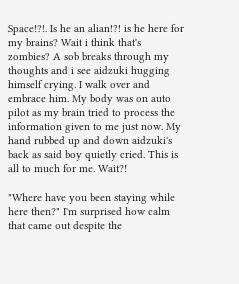Space!?!. Is he an alian!?! is he here for my brains? Wait i think that's zombies? A sob breaks through my thoughts and i see aidzuki hugging himself crying. I walk over and embrace him. My body was on auto pilot as my brain tried to process the information given to me just now. My hand rubbed up and down aidzuki's back as said boy quietly cried. This is all to much for me. Wait?!

"Where have you been staying while here then?" I'm surprised how calm that came out despite the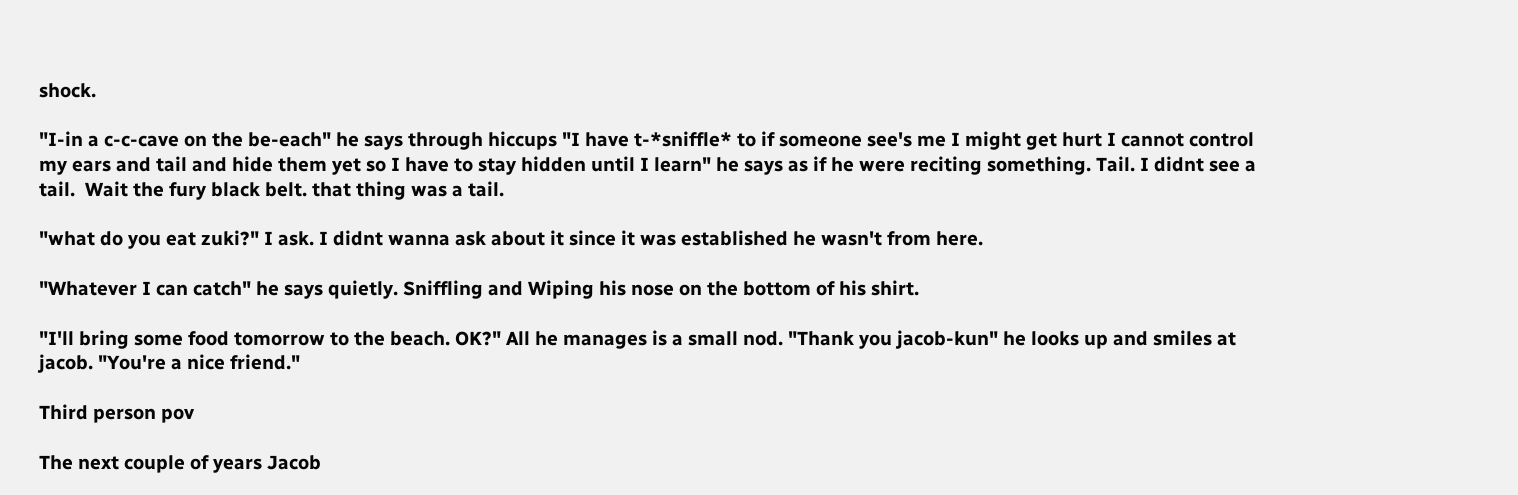shock.

"I-in a c-c-cave on the be-each" he says through hiccups "I have t-*sniffle* to if someone see's me I might get hurt I cannot control my ears and tail and hide them yet so I have to stay hidden until I learn" he says as if he were reciting something. Tail. I didnt see a tail.  Wait the fury black belt. that thing was a tail.

"what do you eat zuki?" I ask. I didnt wanna ask about it since it was established he wasn't from here.

"Whatever I can catch" he says quietly. Sniffling and Wiping his nose on the bottom of his shirt.

"I'll bring some food tomorrow to the beach. OK?" All he manages is a small nod. "Thank you jacob-kun" he looks up and smiles at jacob. "You're a nice friend."

Third person pov

The next couple of years Jacob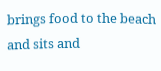brings food to the beach and sits and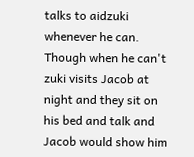talks to aidzuki whenever he can. Though when he can't zuki visits Jacob at night and they sit on his bed and talk and Jacob would show him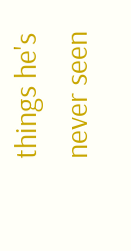things he's never seen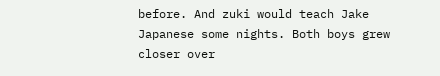before. And zuki would teach Jake Japanese some nights. Both boys grew closer over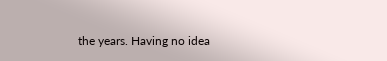the years. Having no idea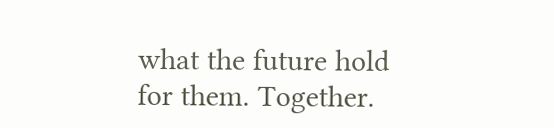what the future hold for them. Together.